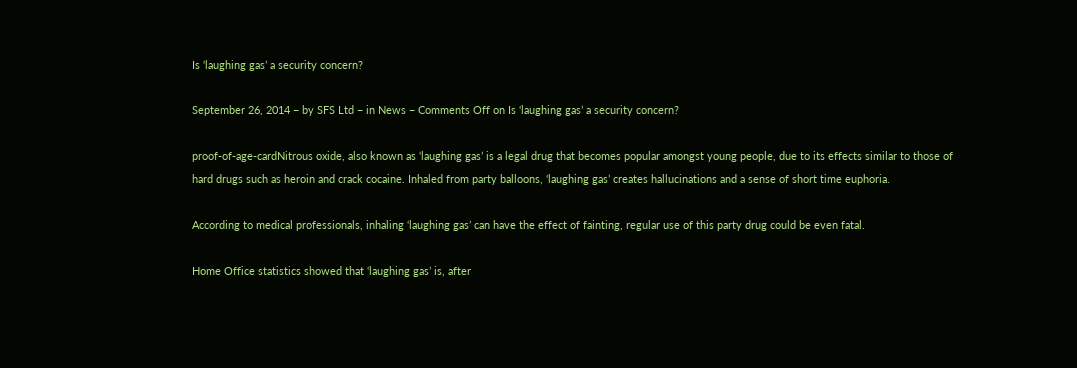Is ‘laughing gas’ a security concern?

September 26, 2014 − by SFS Ltd − in News − Comments Off on Is ‘laughing gas’ a security concern?

proof-of-age-cardNitrous oxide, also known as ‘laughing gas’ is a legal drug that becomes popular amongst young people, due to its effects similar to those of hard drugs such as heroin and crack cocaine. Inhaled from party balloons, ‘laughing gas’ creates hallucinations and a sense of short time euphoria.

According to medical professionals, inhaling ‘laughing gas’ can have the effect of fainting, regular use of this party drug could be even fatal.

Home Office statistics showed that ‘laughing gas’ is, after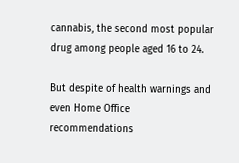cannabis, the second most popular drug among people aged 16 to 24.

But despite of health warnings and even Home Office recommendations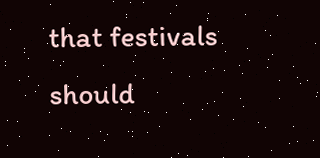that festivals should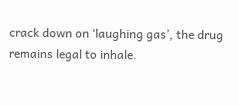crack down on ‘laughing gas’, the drug remains legal to inhale.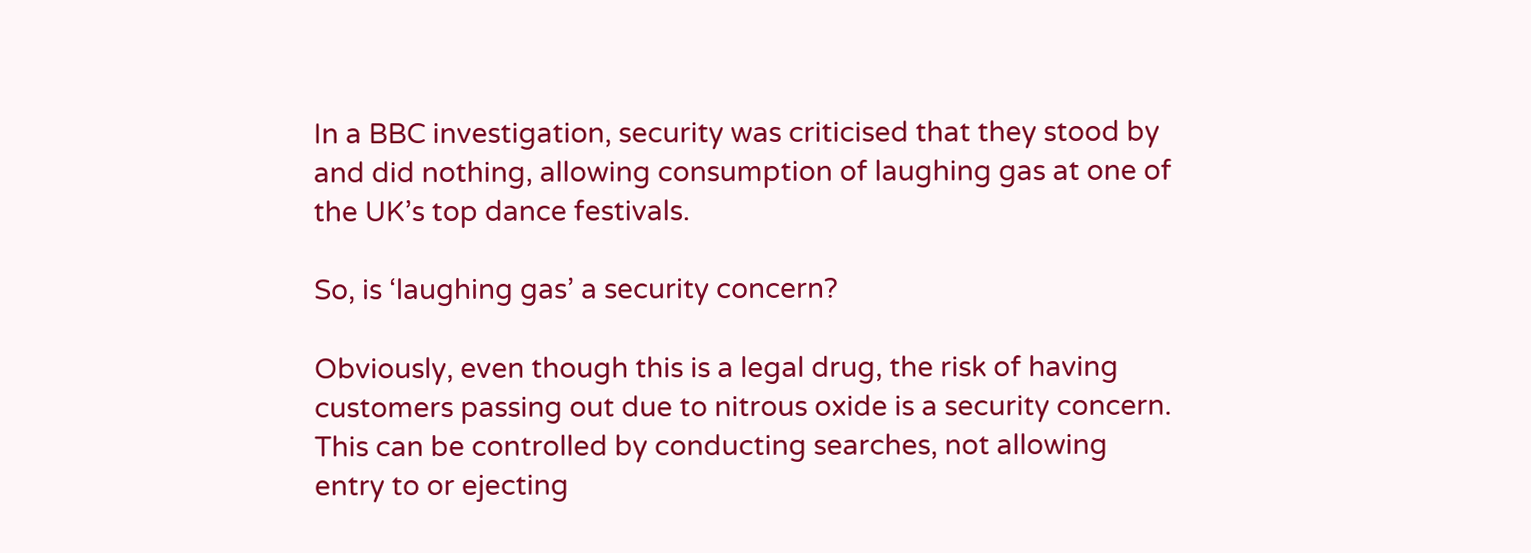In a BBC investigation, security was criticised that they stood by and did nothing, allowing consumption of laughing gas at one of the UK’s top dance festivals.

So, is ‘laughing gas’ a security concern?

Obviously, even though this is a legal drug, the risk of having customers passing out due to nitrous oxide is a security concern. This can be controlled by conducting searches, not allowing entry to or ejecting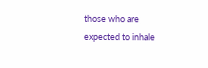those who are expected to inhale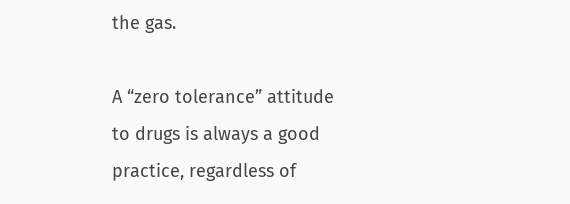the gas.

A “zero tolerance” attitude to drugs is always a good practice, regardless of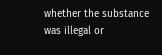whether the substance was illegal or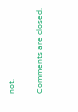not.

Comments are closed.